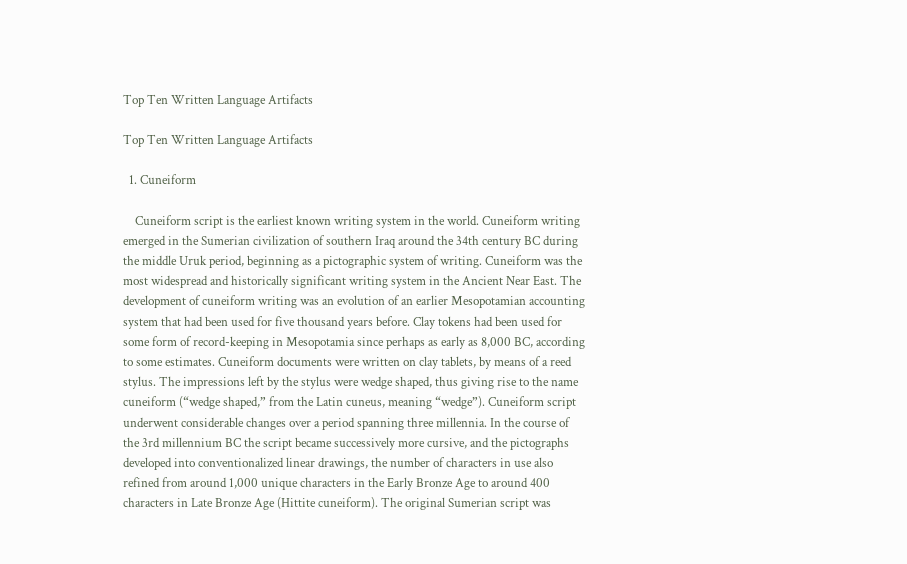Top Ten Written Language Artifacts

Top Ten Written Language Artifacts

  1. Cuneiform

    Cuneiform script is the earliest known writing system in the world. Cuneiform writing emerged in the Sumerian civilization of southern Iraq around the 34th century BC during the middle Uruk period, beginning as a pictographic system of writing. Cuneiform was the most widespread and historically significant writing system in the Ancient Near East. The development of cuneiform writing was an evolution of an earlier Mesopotamian accounting system that had been used for five thousand years before. Clay tokens had been used for some form of record-keeping in Mesopotamia since perhaps as early as 8,000 BC, according to some estimates. Cuneiform documents were written on clay tablets, by means of a reed stylus. The impressions left by the stylus were wedge shaped, thus giving rise to the name cuneiform (“wedge shaped,” from the Latin cuneus, meaning “wedge”). Cuneiform script underwent considerable changes over a period spanning three millennia. In the course of the 3rd millennium BC the script became successively more cursive, and the pictographs developed into conventionalized linear drawings, the number of characters in use also refined from around 1,000 unique characters in the Early Bronze Age to around 400 characters in Late Bronze Age (Hittite cuneiform). The original Sumerian script was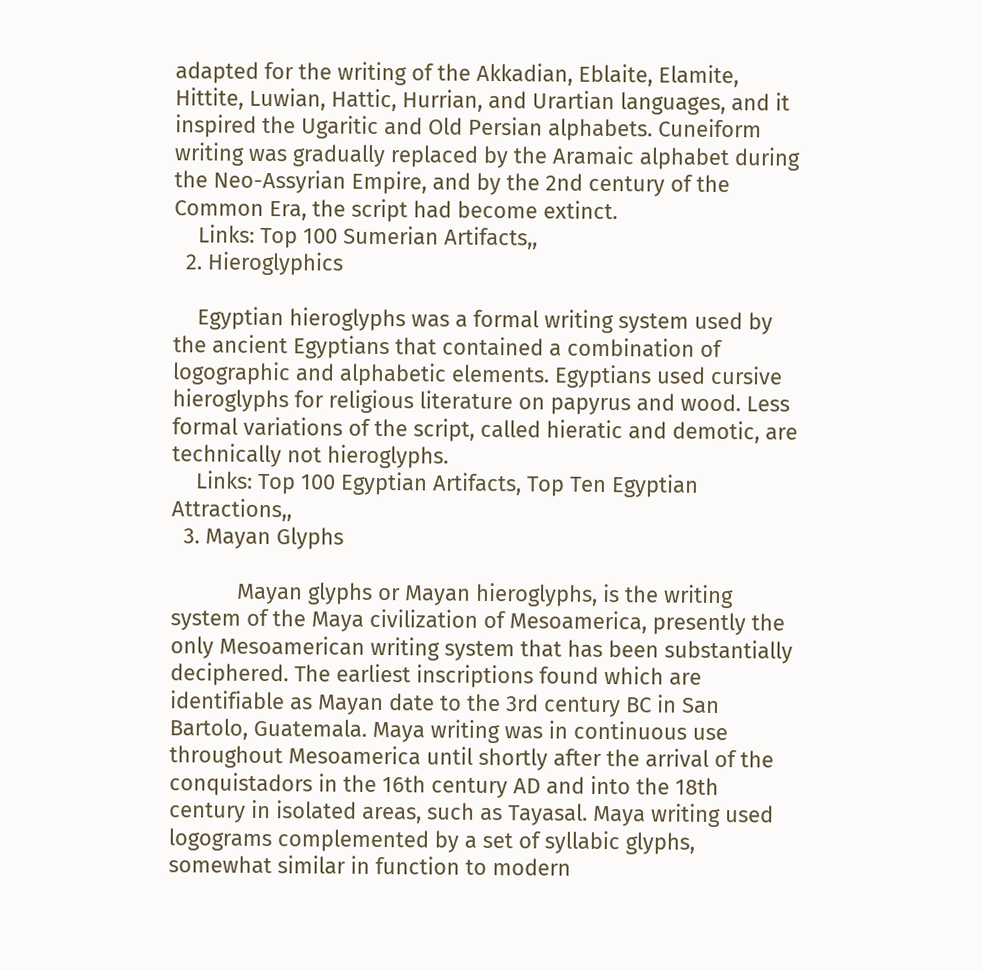adapted for the writing of the Akkadian, Eblaite, Elamite, Hittite, Luwian, Hattic, Hurrian, and Urartian languages, and it inspired the Ugaritic and Old Persian alphabets. Cuneiform writing was gradually replaced by the Aramaic alphabet during the Neo-Assyrian Empire, and by the 2nd century of the Common Era, the script had become extinct.
    Links: Top 100 Sumerian Artifacts,,
  2. Hieroglyphics

    Egyptian hieroglyphs was a formal writing system used by the ancient Egyptians that contained a combination of logographic and alphabetic elements. Egyptians used cursive hieroglyphs for religious literature on papyrus and wood. Less formal variations of the script, called hieratic and demotic, are technically not hieroglyphs.
    Links: Top 100 Egyptian Artifacts, Top Ten Egyptian Attractions,,
  3. Mayan Glyphs

           Mayan glyphs or Mayan hieroglyphs, is the writing system of the Maya civilization of Mesoamerica, presently the only Mesoamerican writing system that has been substantially deciphered. The earliest inscriptions found which are identifiable as Mayan date to the 3rd century BC in San Bartolo, Guatemala. Maya writing was in continuous use throughout Mesoamerica until shortly after the arrival of the conquistadors in the 16th century AD and into the 18th century in isolated areas, such as Tayasal. Maya writing used logograms complemented by a set of syllabic glyphs, somewhat similar in function to modern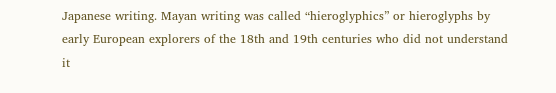Japanese writing. Mayan writing was called “hieroglyphics” or hieroglyphs by early European explorers of the 18th and 19th centuries who did not understand it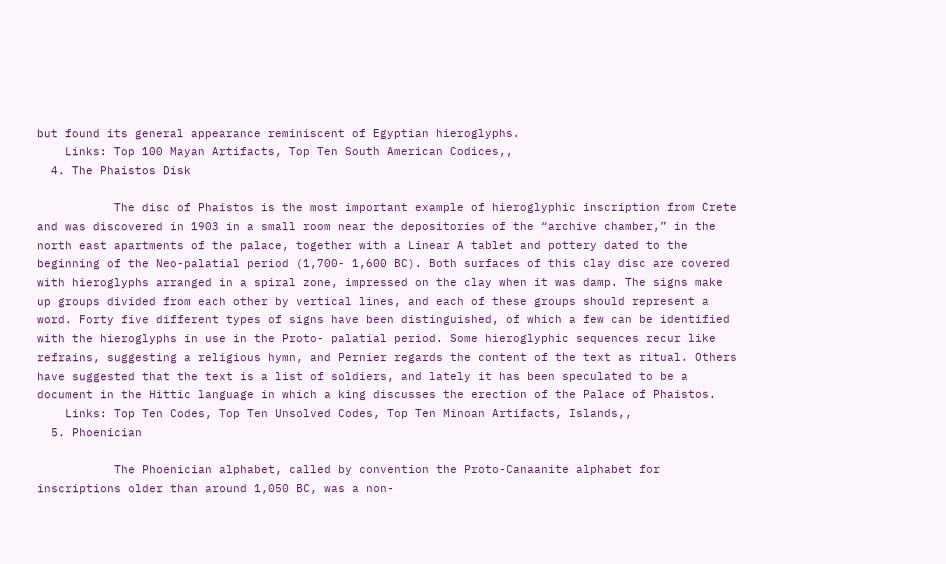but found its general appearance reminiscent of Egyptian hieroglyphs.
    Links: Top 100 Mayan Artifacts, Top Ten South American Codices,,
  4. The Phaistos Disk

           The disc of Phaistos is the most important example of hieroglyphic inscription from Crete and was discovered in 1903 in a small room near the depositories of the “archive chamber,” in the north east apartments of the palace, together with a Linear A tablet and pottery dated to the beginning of the Neo-palatial period (1,700- 1,600 BC). Both surfaces of this clay disc are covered with hieroglyphs arranged in a spiral zone, impressed on the clay when it was damp. The signs make up groups divided from each other by vertical lines, and each of these groups should represent a word. Forty five different types of signs have been distinguished, of which a few can be identified with the hieroglyphs in use in the Proto- palatial period. Some hieroglyphic sequences recur like refrains, suggesting a religious hymn, and Pernier regards the content of the text as ritual. Others have suggested that the text is a list of soldiers, and lately it has been speculated to be a document in the Hittic language in which a king discusses the erection of the Palace of Phaistos.
    Links: Top Ten Codes, Top Ten Unsolved Codes, Top Ten Minoan Artifacts, Islands,,
  5. Phoenician

           The Phoenician alphabet, called by convention the Proto-Canaanite alphabet for inscriptions older than around 1,050 BC, was a non-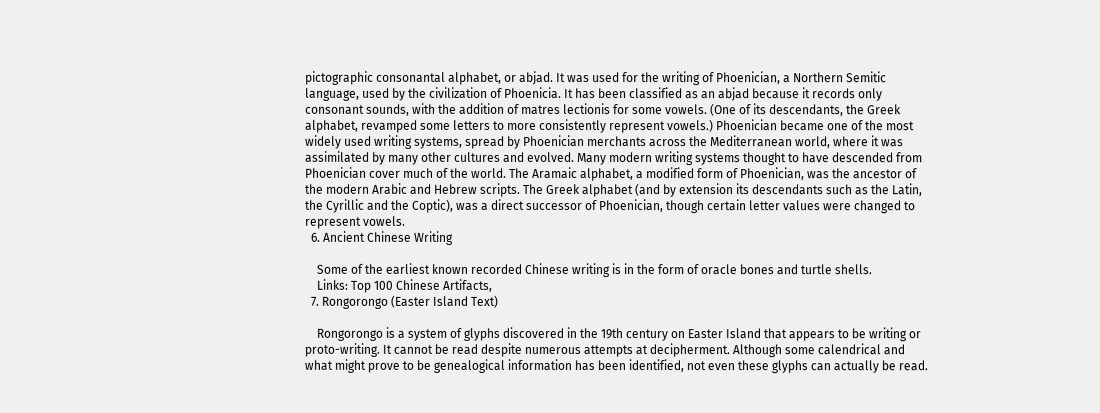pictographic consonantal alphabet, or abjad. It was used for the writing of Phoenician, a Northern Semitic language, used by the civilization of Phoenicia. It has been classified as an abjad because it records only consonant sounds, with the addition of matres lectionis for some vowels. (One of its descendants, the Greek alphabet, revamped some letters to more consistently represent vowels.) Phoenician became one of the most widely used writing systems, spread by Phoenician merchants across the Mediterranean world, where it was assimilated by many other cultures and evolved. Many modern writing systems thought to have descended from Phoenician cover much of the world. The Aramaic alphabet, a modified form of Phoenician, was the ancestor of the modern Arabic and Hebrew scripts. The Greek alphabet (and by extension its descendants such as the Latin, the Cyrillic and the Coptic), was a direct successor of Phoenician, though certain letter values were changed to represent vowels.
  6. Ancient Chinese Writing

    Some of the earliest known recorded Chinese writing is in the form of oracle bones and turtle shells.
    Links: Top 100 Chinese Artifacts,
  7. Rongorongo (Easter Island Text)

    Rongorongo is a system of glyphs discovered in the 19th century on Easter Island that appears to be writing or proto-writing. It cannot be read despite numerous attempts at decipherment. Although some calendrical and what might prove to be genealogical information has been identified, not even these glyphs can actually be read.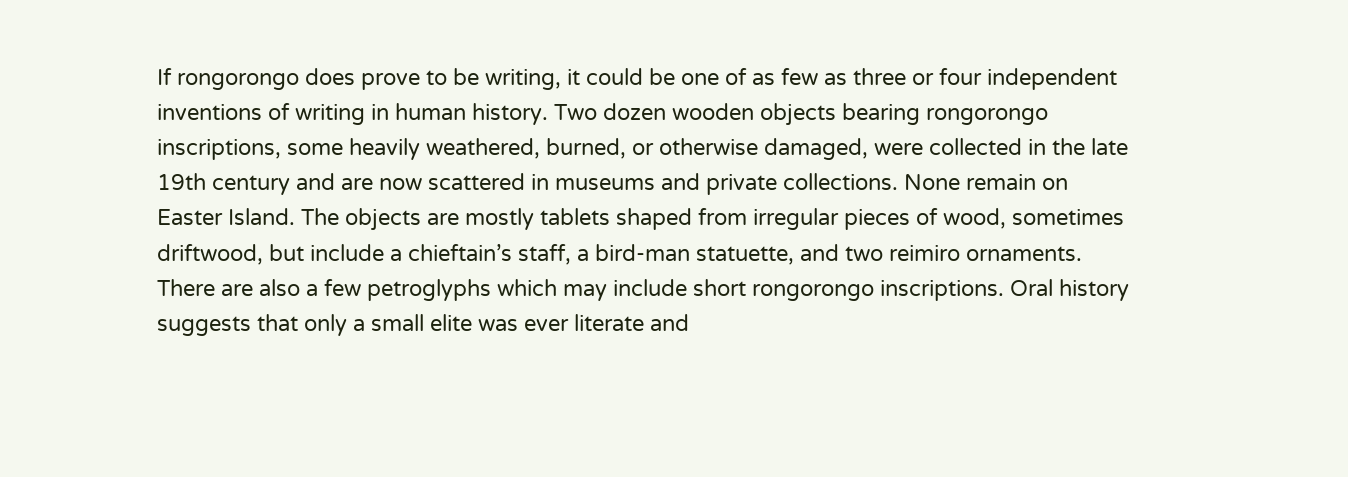If rongorongo does prove to be writing, it could be one of as few as three or four independent inventions of writing in human history. Two dozen wooden objects bearing rongorongo inscriptions, some heavily weathered, burned, or otherwise damaged, were collected in the late 19th century and are now scattered in museums and private collections. None remain on Easter Island. The objects are mostly tablets shaped from irregular pieces of wood, sometimes driftwood, but include a chieftain’s staff, a bird-man statuette, and two reimiro ornaments. There are also a few petroglyphs which may include short rongorongo inscriptions. Oral history suggests that only a small elite was ever literate and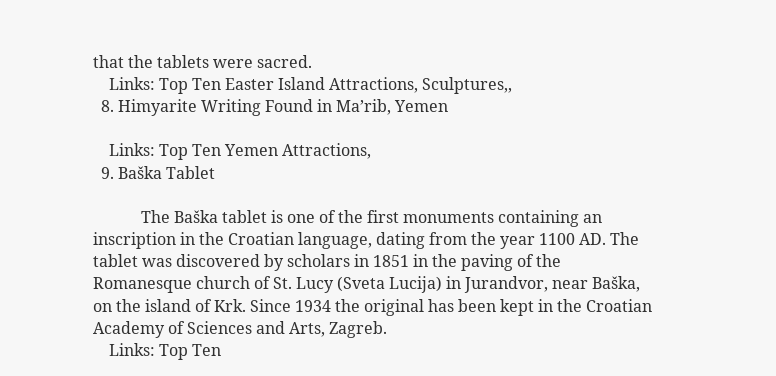that the tablets were sacred.
    Links: Top Ten Easter Island Attractions, Sculptures,,
  8. Himyarite Writing Found in Ma’rib, Yemen

    Links: Top Ten Yemen Attractions,
  9. Baška Tablet

            The Baška tablet is one of the first monuments containing an inscription in the Croatian language, dating from the year 1100 AD. The tablet was discovered by scholars in 1851 in the paving of the Romanesque church of St. Lucy (Sveta Lucija) in Jurandvor, near Baška, on the island of Krk. Since 1934 the original has been kept in the Croatian Academy of Sciences and Arts, Zagreb.
    Links: Top Ten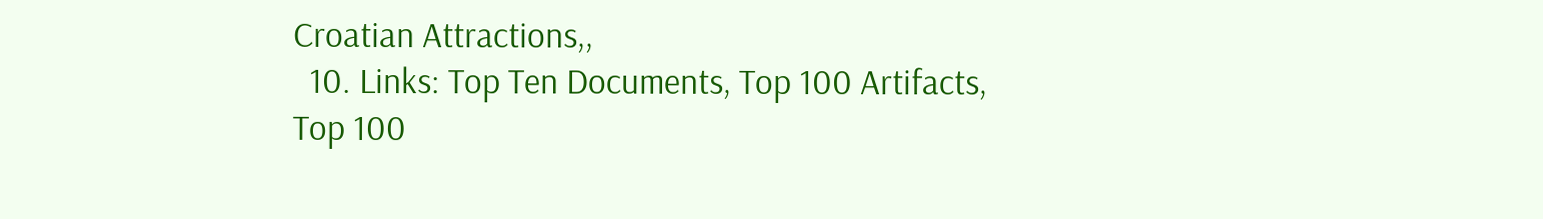Croatian Attractions,,
  10. Links: Top Ten Documents, Top 100 Artifacts, Top 100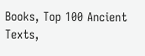Books, Top 100 Ancient Texts,